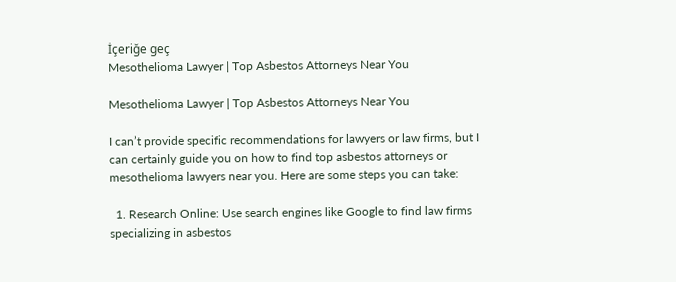İçeriğe geç
Mesothelioma Lawyer | Top Asbestos Attorneys Near You

Mesothelioma Lawyer | Top Asbestos Attorneys Near You

I can’t provide specific recommendations for lawyers or law firms, but I can certainly guide you on how to find top asbestos attorneys or mesothelioma lawyers near you. Here are some steps you can take:

  1. Research Online: Use search engines like Google to find law firms specializing in asbestos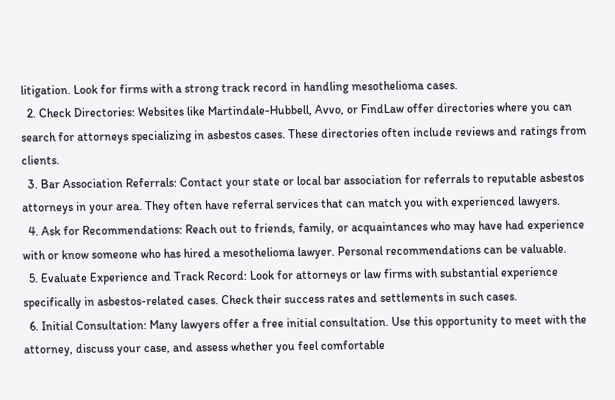litigation. Look for firms with a strong track record in handling mesothelioma cases.
  2. Check Directories: Websites like Martindale-Hubbell, Avvo, or FindLaw offer directories where you can search for attorneys specializing in asbestos cases. These directories often include reviews and ratings from clients.
  3. Bar Association Referrals: Contact your state or local bar association for referrals to reputable asbestos attorneys in your area. They often have referral services that can match you with experienced lawyers.
  4. Ask for Recommendations: Reach out to friends, family, or acquaintances who may have had experience with or know someone who has hired a mesothelioma lawyer. Personal recommendations can be valuable.
  5. Evaluate Experience and Track Record: Look for attorneys or law firms with substantial experience specifically in asbestos-related cases. Check their success rates and settlements in such cases.
  6. Initial Consultation: Many lawyers offer a free initial consultation. Use this opportunity to meet with the attorney, discuss your case, and assess whether you feel comfortable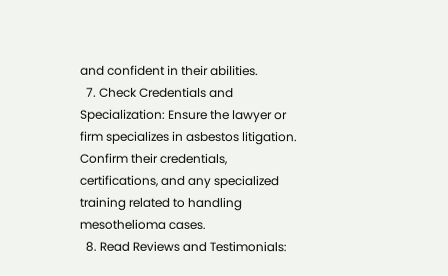and confident in their abilities.
  7. Check Credentials and Specialization: Ensure the lawyer or firm specializes in asbestos litigation. Confirm their credentials, certifications, and any specialized training related to handling mesothelioma cases.
  8. Read Reviews and Testimonials: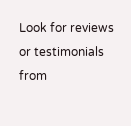Look for reviews or testimonials from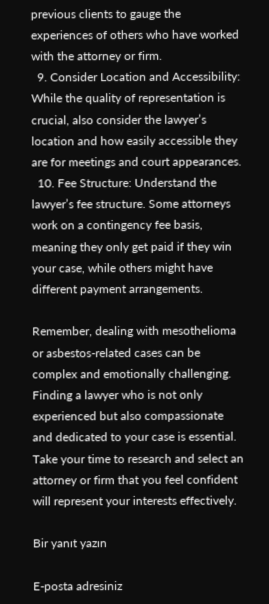previous clients to gauge the experiences of others who have worked with the attorney or firm.
  9. Consider Location and Accessibility: While the quality of representation is crucial, also consider the lawyer’s location and how easily accessible they are for meetings and court appearances.
  10. Fee Structure: Understand the lawyer’s fee structure. Some attorneys work on a contingency fee basis, meaning they only get paid if they win your case, while others might have different payment arrangements.

Remember, dealing with mesothelioma or asbestos-related cases can be complex and emotionally challenging. Finding a lawyer who is not only experienced but also compassionate and dedicated to your case is essential. Take your time to research and select an attorney or firm that you feel confident will represent your interests effectively.

Bir yanıt yazın

E-posta adresiniz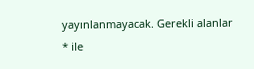yayınlanmayacak. Gerekli alanlar * ile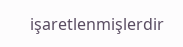işaretlenmişlerdir